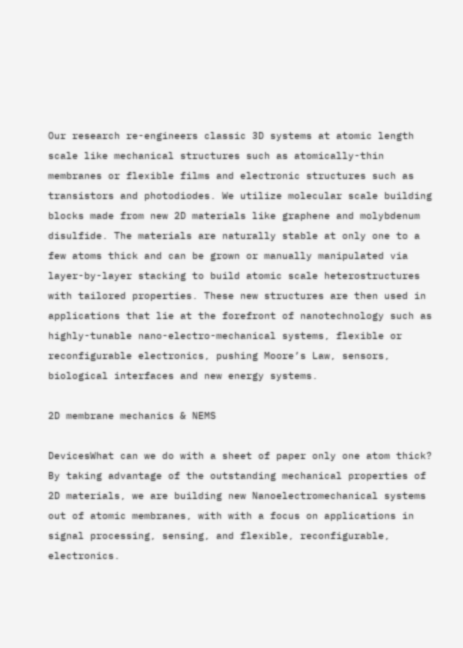Our research re-engineers classic 3D systems at atomic length scale like mechanical structures such as atomically-thin membranes or flexible films and electronic structures such as transistors and photodiodes. We utilize molecular scale building blocks made from new 2D materials like graphene and molybdenum disulfide. The materials are naturally stable at only one to a few atoms thick and can be grown or manually manipulated via layer-by-layer stacking to build atomic scale heterostructures with tailored properties. These new structures are then used in applications that lie at the forefront of nanotechnology such as highly-tunable nano-electro-mechanical systems, flexible or reconfigurable electronics, pushing Moore’s Law, sensors, biological interfaces and new energy systems.

2D membrane mechanics & NEMS

DevicesWhat can we do with a sheet of paper only one atom thick? By taking advantage of the outstanding mechanical properties of 2D materials, we are building new Nanoelectromechanical systems out of atomic membranes, with with a focus on applications in signal processing, sensing, and flexible, reconfigurable, electronics.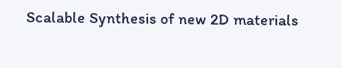Scalable Synthesis of new 2D materials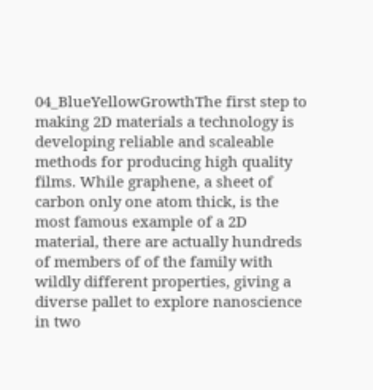04_BlueYellowGrowthThe first step to making 2D materials a technology is developing reliable and scaleable methods for producing high quality films. While graphene, a sheet of carbon only one atom thick, is the most famous example of a 2D material, there are actually hundreds of members of of the family with wildly different properties, giving a diverse pallet to explore nanoscience in two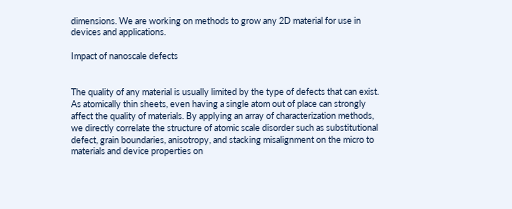dimensions. We are working on methods to grow any 2D material for use in devices and applications.

Impact of nanoscale defects


The quality of any material is usually limited by the type of defects that can exist. As atomically thin sheets, even having a single atom out of place can strongly affect the quality of materials. By applying an array of characterization methods, we directly correlate the structure of atomic scale disorder such as substitutional defect, grain boundaries, anisotropy, and stacking misalignment on the micro to  materials and device properties on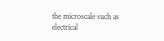the microscale such as electrical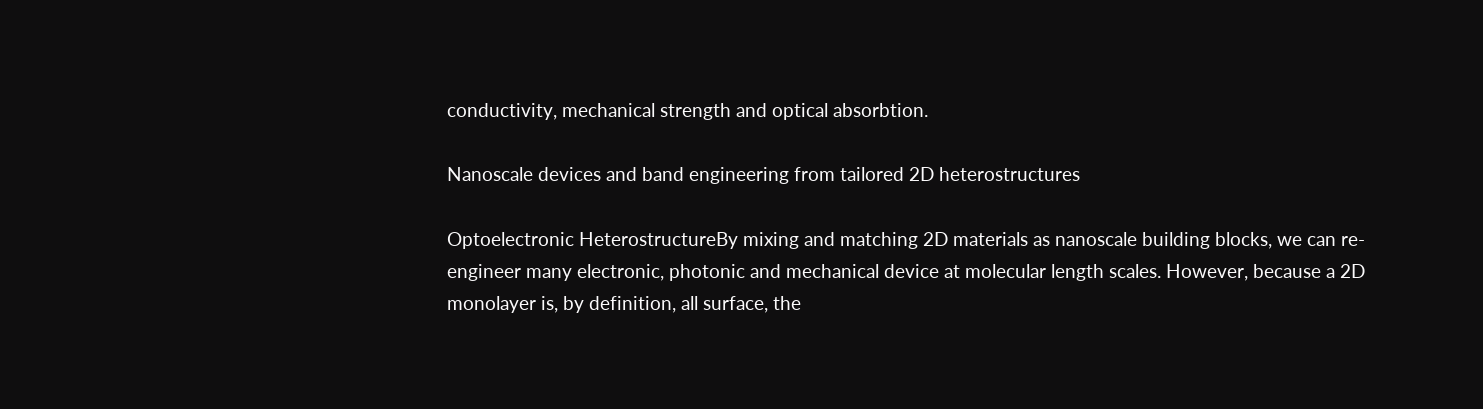conductivity, mechanical strength and optical absorbtion.

Nanoscale devices and band engineering from tailored 2D heterostructures

Optoelectronic HeterostructureBy mixing and matching 2D materials as nanoscale building blocks, we can re-engineer many electronic, photonic and mechanical device at molecular length scales. However, because a 2D monolayer is, by definition, all surface, the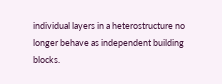individual layers in a heterostructure no longer behave as independent building blocks.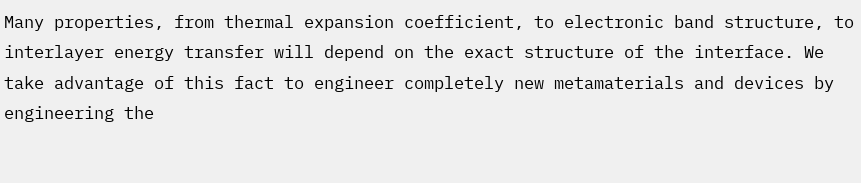Many properties, from thermal expansion coefficient, to electronic band structure, to interlayer energy transfer will depend on the exact structure of the interface. We take advantage of this fact to engineer completely new metamaterials and devices by engineering the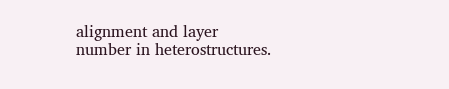alignment and layer number in heterostructures.